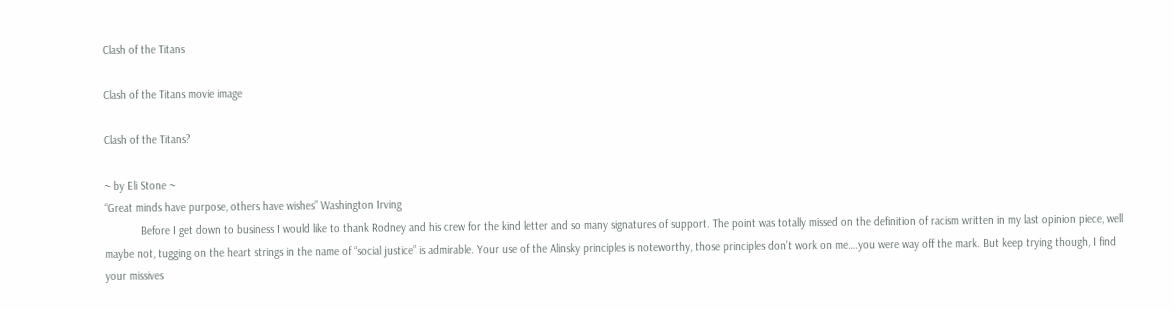Clash of the Titans

Clash of the Titans movie image

Clash of the Titans?

~ by Eli Stone ~
“Great minds have purpose, others have wishes” Washington Irving
            Before I get down to business I would like to thank Rodney and his crew for the kind letter and so many signatures of support. The point was totally missed on the definition of racism written in my last opinion piece, well maybe not, tugging on the heart strings in the name of “social justice” is admirable. Your use of the Alinsky principles is noteworthy, those principles don’t work on me….you were way off the mark. But keep trying though, I find your missives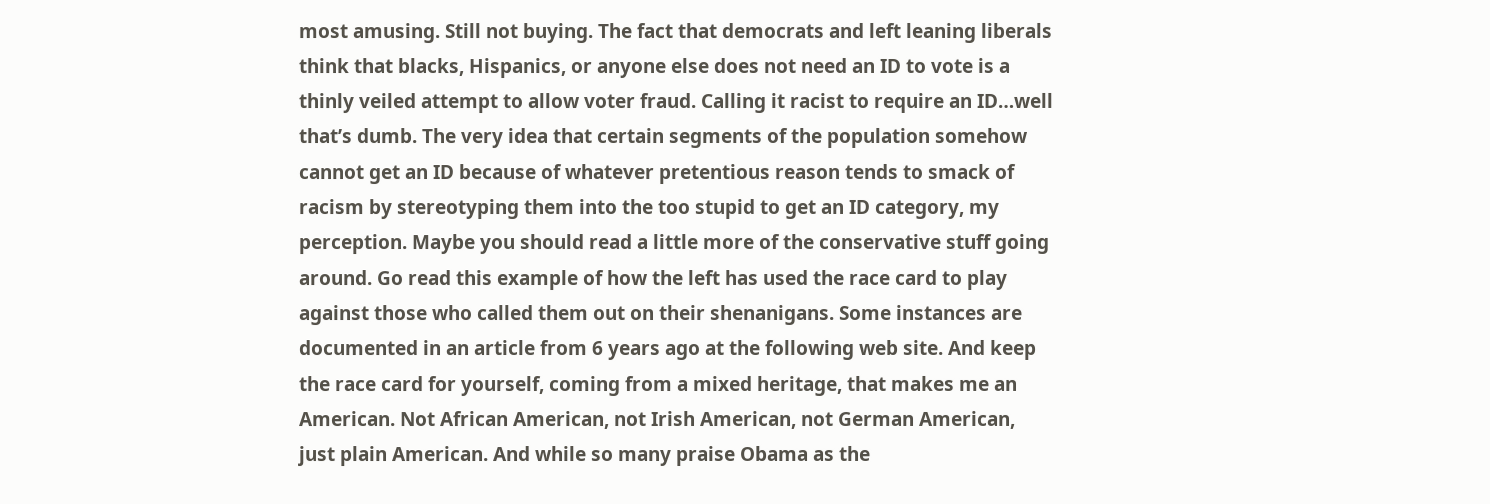most amusing. Still not buying. The fact that democrats and left leaning liberals think that blacks, Hispanics, or anyone else does not need an ID to vote is a thinly veiled attempt to allow voter fraud. Calling it racist to require an ID…well that’s dumb. The very idea that certain segments of the population somehow cannot get an ID because of whatever pretentious reason tends to smack of racism by stereotyping them into the too stupid to get an ID category, my perception. Maybe you should read a little more of the conservative stuff going around. Go read this example of how the left has used the race card to play against those who called them out on their shenanigans. Some instances are documented in an article from 6 years ago at the following web site. And keep the race card for yourself, coming from a mixed heritage, that makes me an American. Not African American, not Irish American, not German American, just plain American. And while so many praise Obama as the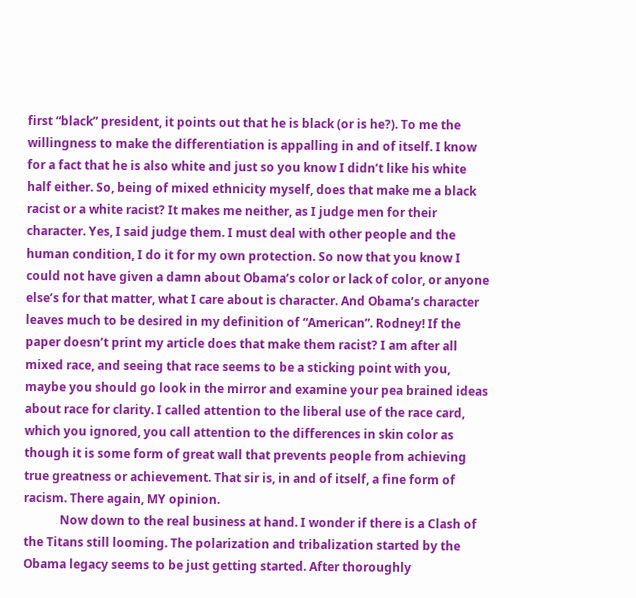first “black” president, it points out that he is black (or is he?). To me the willingness to make the differentiation is appalling in and of itself. I know for a fact that he is also white and just so you know I didn’t like his white half either. So, being of mixed ethnicity myself, does that make me a black racist or a white racist? It makes me neither, as I judge men for their character. Yes, I said judge them. I must deal with other people and the human condition, I do it for my own protection. So now that you know I could not have given a damn about Obama’s color or lack of color, or anyone else’s for that matter, what I care about is character. And Obama’s character leaves much to be desired in my definition of “American”. Rodney! If the paper doesn’t print my article does that make them racist? I am after all mixed race, and seeing that race seems to be a sticking point with you, maybe you should go look in the mirror and examine your pea brained ideas about race for clarity. I called attention to the liberal use of the race card, which you ignored, you call attention to the differences in skin color as though it is some form of great wall that prevents people from achieving true greatness or achievement. That sir is, in and of itself, a fine form of racism. There again, MY opinion.
            Now down to the real business at hand. I wonder if there is a Clash of the Titans still looming. The polarization and tribalization started by the Obama legacy seems to be just getting started. After thoroughly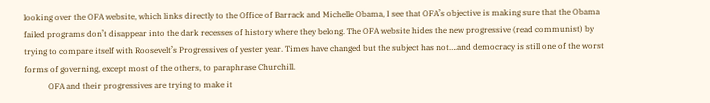looking over the OFA website, which links directly to the Office of Barrack and Michelle Obama, I see that OFA’s objective is making sure that the Obama failed programs don’t disappear into the dark recesses of history where they belong. The OFA website hides the new progressive (read communist) by trying to compare itself with Roosevelt’s Progressives of yester year. Times have changed but the subject has not….and democracy is still one of the worst forms of governing, except most of the others, to paraphrase Churchill.
            OFA and their progressives are trying to make it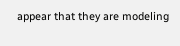appear that they are modeling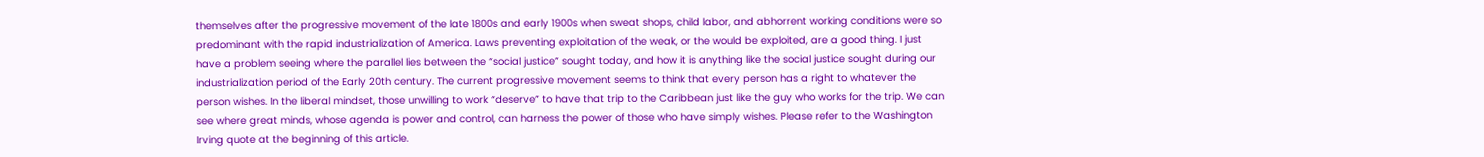themselves after the progressive movement of the late 1800s and early 1900s when sweat shops, child labor, and abhorrent working conditions were so predominant with the rapid industrialization of America. Laws preventing exploitation of the weak, or the would be exploited, are a good thing. I just have a problem seeing where the parallel lies between the “social justice” sought today, and how it is anything like the social justice sought during our industrialization period of the Early 20th century. The current progressive movement seems to think that every person has a right to whatever the person wishes. In the liberal mindset, those unwilling to work “deserve” to have that trip to the Caribbean just like the guy who works for the trip. We can see where great minds, whose agenda is power and control, can harness the power of those who have simply wishes. Please refer to the Washington Irving quote at the beginning of this article.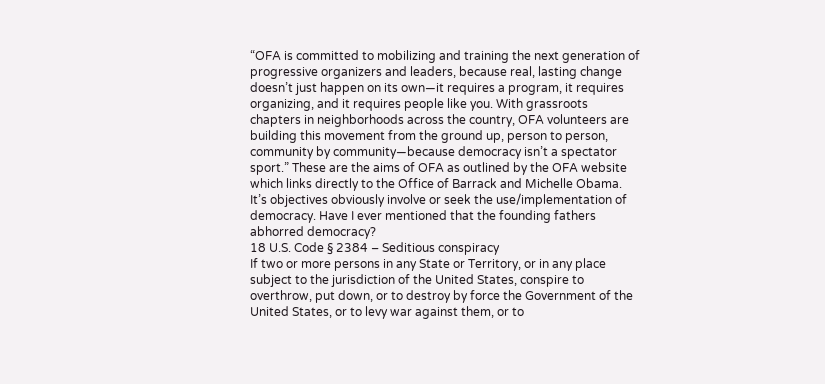“OFA is committed to mobilizing and training the next generation of progressive organizers and leaders, because real, lasting change doesn’t just happen on its own—it requires a program, it requires organizing, and it requires people like you. With grassroots chapters in neighborhoods across the country, OFA volunteers are building this movement from the ground up, person to person, community by community—because democracy isn’t a spectator sport.” These are the aims of OFA as outlined by the OFA website which links directly to the Office of Barrack and Michelle Obama. It’s objectives obviously involve or seek the use/implementation of democracy. Have I ever mentioned that the founding fathers abhorred democracy?
18 U.S. Code § 2384 – Seditious conspiracy
If two or more persons in any State or Territory, or in any place subject to the jurisdiction of the United States, conspire to overthrow, put down, or to destroy by force the Government of the United States, or to levy war against them, or to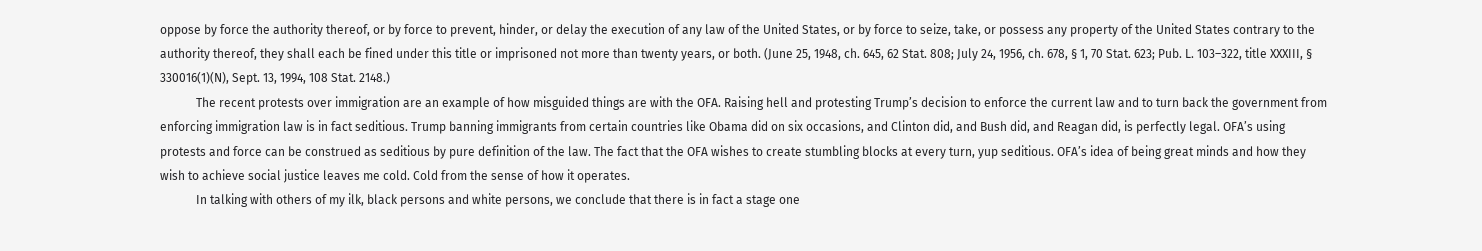oppose by force the authority thereof, or by force to prevent, hinder, or delay the execution of any law of the United States, or by force to seize, take, or possess any property of the United States contrary to the authority thereof, they shall each be fined under this title or imprisoned not more than twenty years, or both. (June 25, 1948, ch. 645, 62 Stat. 808; July 24, 1956, ch. 678, § 1, 70 Stat. 623; Pub. L. 103–322, title XXXIII, § 330016(1)(N), Sept. 13, 1994, 108 Stat. 2148.)
            The recent protests over immigration are an example of how misguided things are with the OFA. Raising hell and protesting Trump’s decision to enforce the current law and to turn back the government from enforcing immigration law is in fact seditious. Trump banning immigrants from certain countries like Obama did on six occasions, and Clinton did, and Bush did, and Reagan did, is perfectly legal. OFA’s using protests and force can be construed as seditious by pure definition of the law. The fact that the OFA wishes to create stumbling blocks at every turn, yup seditious. OFA’s idea of being great minds and how they wish to achieve social justice leaves me cold. Cold from the sense of how it operates.
            In talking with others of my ilk, black persons and white persons, we conclude that there is in fact a stage one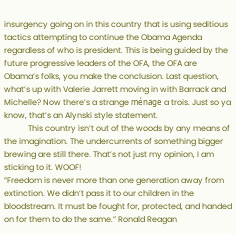insurgency going on in this country that is using seditious tactics attempting to continue the Obama Agenda regardless of who is president. This is being guided by the future progressive leaders of the OFA, the OFA are Obama’s folks, you make the conclusion. Last question, what’s up with Valerie Jarrett moving in with Barrack and Michelle? Now there’s a strange ménage a trois. Just so ya know, that’s an Alynski style statement.
            This country isn’t out of the woods by any means of the imagination. The undercurrents of something bigger brewing are still there. That’s not just my opinion, I am sticking to it. WOOF!
“Freedom is never more than one generation away from extinction. We didn’t pass it to our children in the bloodstream. It must be fought for, protected, and handed on for them to do the same.” Ronald Reagan